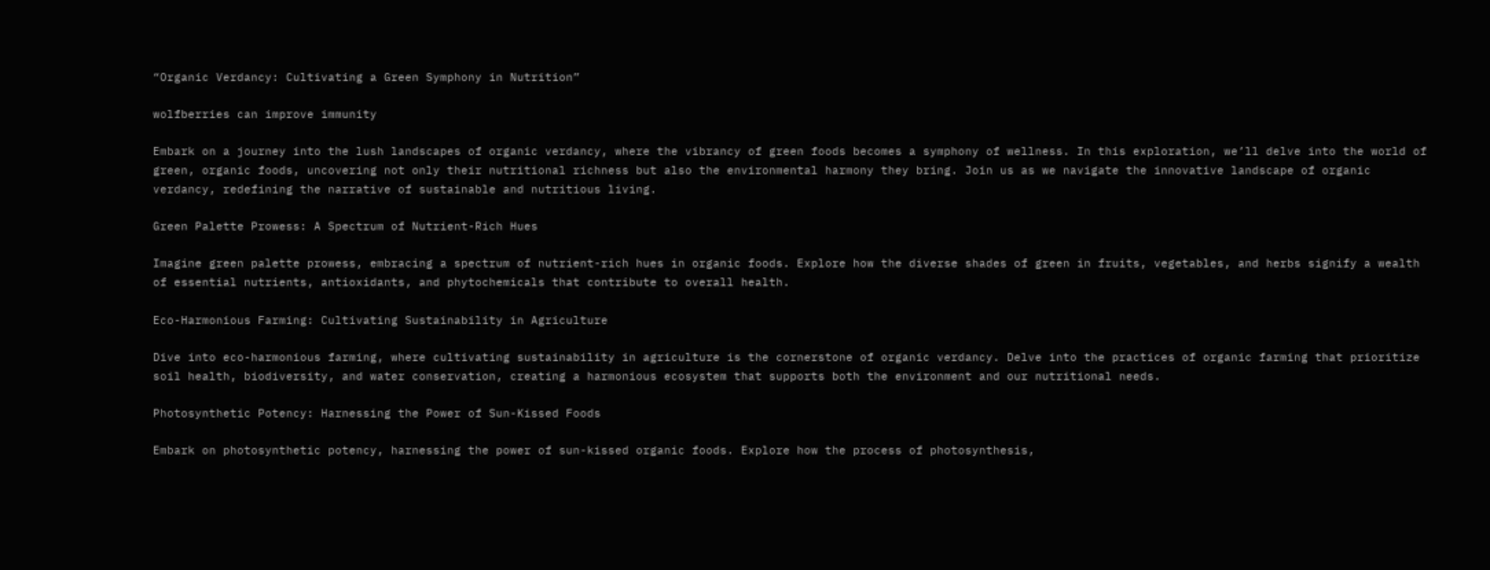“Organic Verdancy: Cultivating a Green Symphony in Nutrition”

wolfberries can improve immunity

Embark on a journey into the lush landscapes of organic verdancy, where the vibrancy of green foods becomes a symphony of wellness. In this exploration, we’ll delve into the world of green, organic foods, uncovering not only their nutritional richness but also the environmental harmony they bring. Join us as we navigate the innovative landscape of organic verdancy, redefining the narrative of sustainable and nutritious living.

Green Palette Prowess: A Spectrum of Nutrient-Rich Hues

Imagine green palette prowess, embracing a spectrum of nutrient-rich hues in organic foods. Explore how the diverse shades of green in fruits, vegetables, and herbs signify a wealth of essential nutrients, antioxidants, and phytochemicals that contribute to overall health.

Eco-Harmonious Farming: Cultivating Sustainability in Agriculture

Dive into eco-harmonious farming, where cultivating sustainability in agriculture is the cornerstone of organic verdancy. Delve into the practices of organic farming that prioritize soil health, biodiversity, and water conservation, creating a harmonious ecosystem that supports both the environment and our nutritional needs.

Photosynthetic Potency: Harnessing the Power of Sun-Kissed Foods

Embark on photosynthetic potency, harnessing the power of sun-kissed organic foods. Explore how the process of photosynthesis,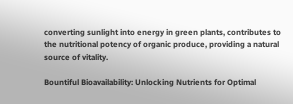converting sunlight into energy in green plants, contributes to the nutritional potency of organic produce, providing a natural source of vitality.

Bountiful Bioavailability: Unlocking Nutrients for Optimal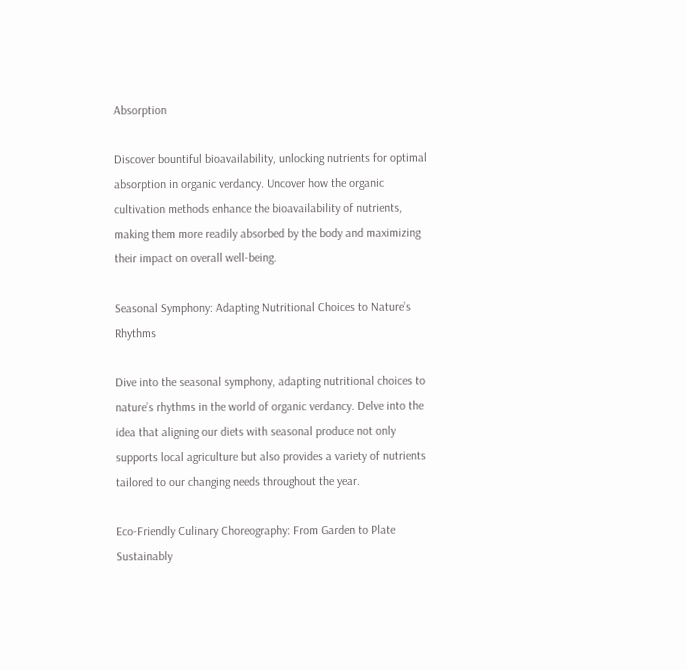Absorption

Discover bountiful bioavailability, unlocking nutrients for optimal absorption in organic verdancy. Uncover how the organic cultivation methods enhance the bioavailability of nutrients, making them more readily absorbed by the body and maximizing their impact on overall well-being.

Seasonal Symphony: Adapting Nutritional Choices to Nature’s Rhythms

Dive into the seasonal symphony, adapting nutritional choices to nature’s rhythms in the world of organic verdancy. Delve into the idea that aligning our diets with seasonal produce not only supports local agriculture but also provides a variety of nutrients tailored to our changing needs throughout the year.

Eco-Friendly Culinary Choreography: From Garden to Plate Sustainably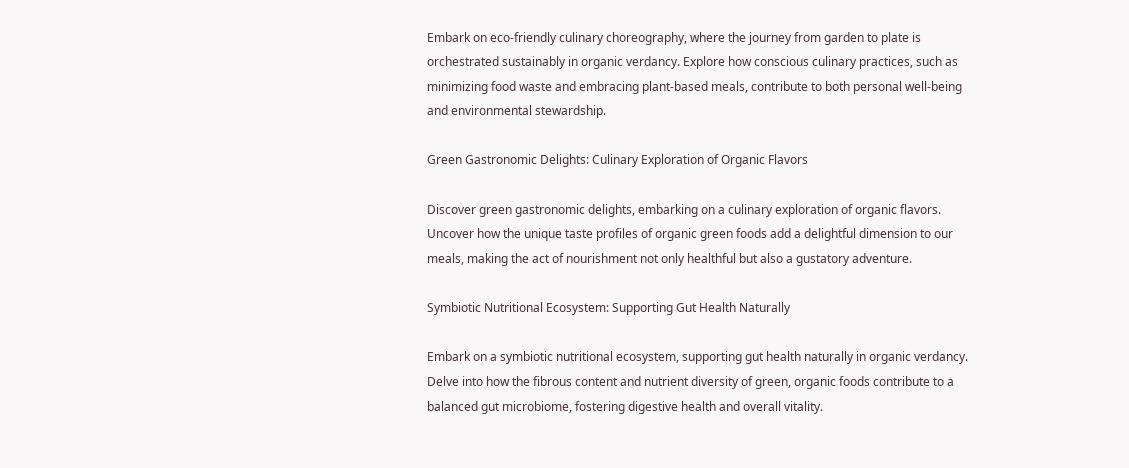Embark on eco-friendly culinary choreography, where the journey from garden to plate is orchestrated sustainably in organic verdancy. Explore how conscious culinary practices, such as minimizing food waste and embracing plant-based meals, contribute to both personal well-being and environmental stewardship.

Green Gastronomic Delights: Culinary Exploration of Organic Flavors

Discover green gastronomic delights, embarking on a culinary exploration of organic flavors. Uncover how the unique taste profiles of organic green foods add a delightful dimension to our meals, making the act of nourishment not only healthful but also a gustatory adventure.

Symbiotic Nutritional Ecosystem: Supporting Gut Health Naturally

Embark on a symbiotic nutritional ecosystem, supporting gut health naturally in organic verdancy. Delve into how the fibrous content and nutrient diversity of green, organic foods contribute to a balanced gut microbiome, fostering digestive health and overall vitality.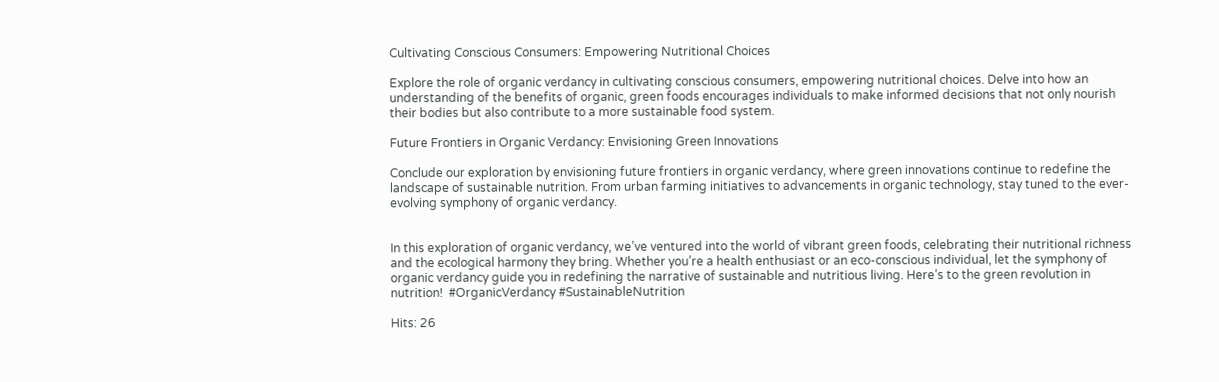Cultivating Conscious Consumers: Empowering Nutritional Choices

Explore the role of organic verdancy in cultivating conscious consumers, empowering nutritional choices. Delve into how an understanding of the benefits of organic, green foods encourages individuals to make informed decisions that not only nourish their bodies but also contribute to a more sustainable food system.

Future Frontiers in Organic Verdancy: Envisioning Green Innovations

Conclude our exploration by envisioning future frontiers in organic verdancy, where green innovations continue to redefine the landscape of sustainable nutrition. From urban farming initiatives to advancements in organic technology, stay tuned to the ever-evolving symphony of organic verdancy.


In this exploration of organic verdancy, we’ve ventured into the world of vibrant green foods, celebrating their nutritional richness and the ecological harmony they bring. Whether you’re a health enthusiast or an eco-conscious individual, let the symphony of organic verdancy guide you in redefining the narrative of sustainable and nutritious living. Here’s to the green revolution in nutrition!  #OrganicVerdancy #SustainableNutrition

Hits: 26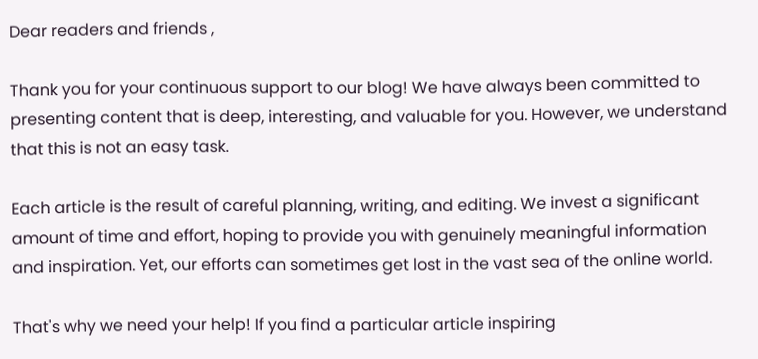Dear readers and friends ,

Thank you for your continuous support to our blog! We have always been committed to presenting content that is deep, interesting, and valuable for you. However, we understand that this is not an easy task.

Each article is the result of careful planning, writing, and editing. We invest a significant amount of time and effort, hoping to provide you with genuinely meaningful information and inspiration. Yet, our efforts can sometimes get lost in the vast sea of the online world.

That's why we need your help! If you find a particular article inspiring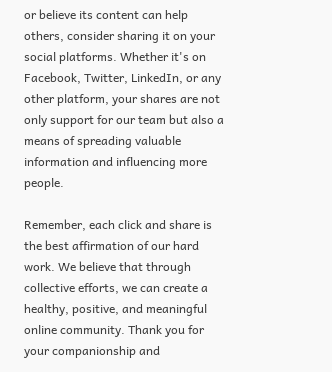or believe its content can help others, consider sharing it on your social platforms. Whether it's on Facebook, Twitter, LinkedIn, or any other platform, your shares are not only support for our team but also a means of spreading valuable information and influencing more people.

Remember, each click and share is the best affirmation of our hard work. We believe that through collective efforts, we can create a healthy, positive, and meaningful online community. Thank you for your companionship and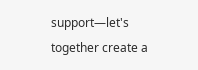support—let's together create a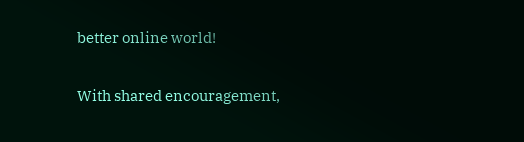better online world!

With shared encouragement,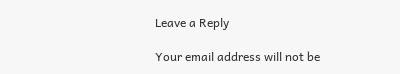Leave a Reply

Your email address will not be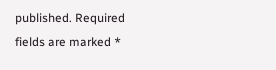published. Required fields are marked *